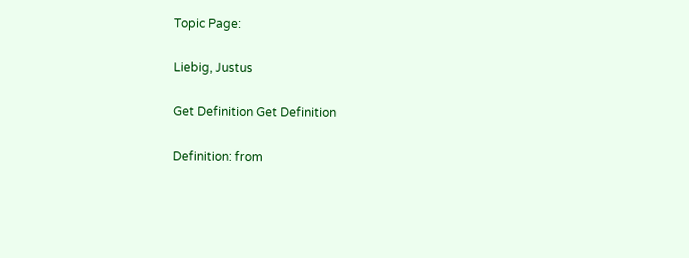Topic Page:

Liebig, Justus

Get Definition Get Definition

Definition: from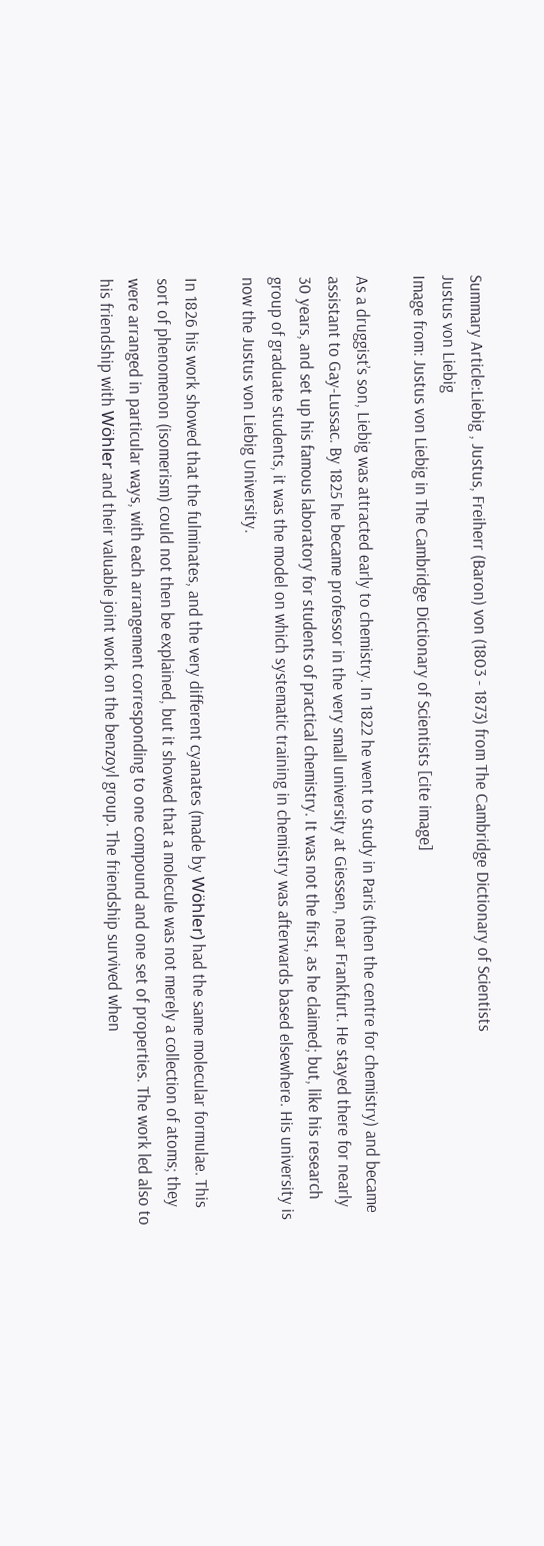Summary Article:Liebig , Justus, Freiherr (Baron) von (1803 - 1873) from The Cambridge Dictionary of Scientists
Justus von Liebig
Image from: Justus von Liebig in The Cambridge Dictionary of Scientists [cite image]

As a druggist’s son, Liebig was attracted early to chemistry. In 1822 he went to study in Paris (then the centre for chemistry) and became assistant to Gay-Lussac. By 1825 he became professor in the very small university at Giessen, near Frankfurt. He stayed there for nearly 30 years, and set up his famous laboratory for students of practical chemistry. It was not the first, as he claimed; but, like his research group of graduate students, it was the model on which systematic training in chemistry was afterwards based elsewhere. His university is now the Justus von Liebig University.

In 1826 his work showed that the fulminates, and the very different cyanates (made by Wöhler) had the same molecular formulae. This sort of phenomenon (isomerism) could not then be explained, but it showed that a molecule was not merely a collection of atoms; they were arranged in particular ways, with each arrangement corresponding to one compound and one set of properties. The work led also to his friendship with Wöhler and their valuable joint work on the benzoyl group. The friendship survived when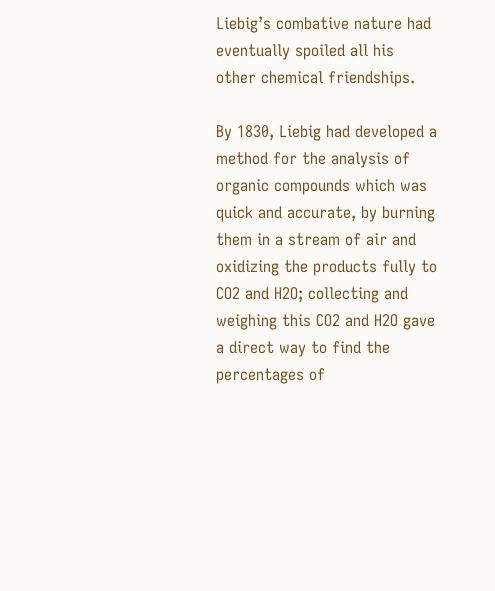Liebig’s combative nature had eventually spoiled all his other chemical friendships.

By 1830, Liebig had developed a method for the analysis of organic compounds which was quick and accurate, by burning them in a stream of air and oxidizing the products fully to CO2 and H2O; collecting and weighing this CO2 and H2O gave a direct way to find the percentages of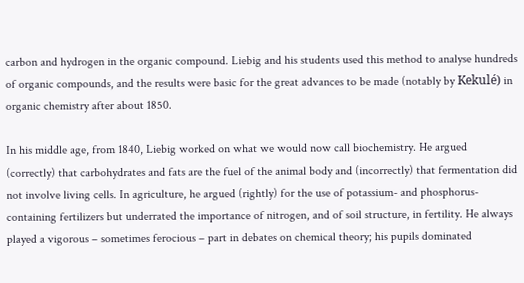carbon and hydrogen in the organic compound. Liebig and his students used this method to analyse hundreds of organic compounds, and the results were basic for the great advances to be made (notably by Kekulé) in organic chemistry after about 1850.

In his middle age, from 1840, Liebig worked on what we would now call biochemistry. He argued (correctly) that carbohydrates and fats are the fuel of the animal body and (incorrectly) that fermentation did not involve living cells. In agriculture, he argued (rightly) for the use of potassium- and phosphorus-containing fertilizers but underrated the importance of nitrogen, and of soil structure, in fertility. He always played a vigorous – sometimes ferocious – part in debates on chemical theory; his pupils dominated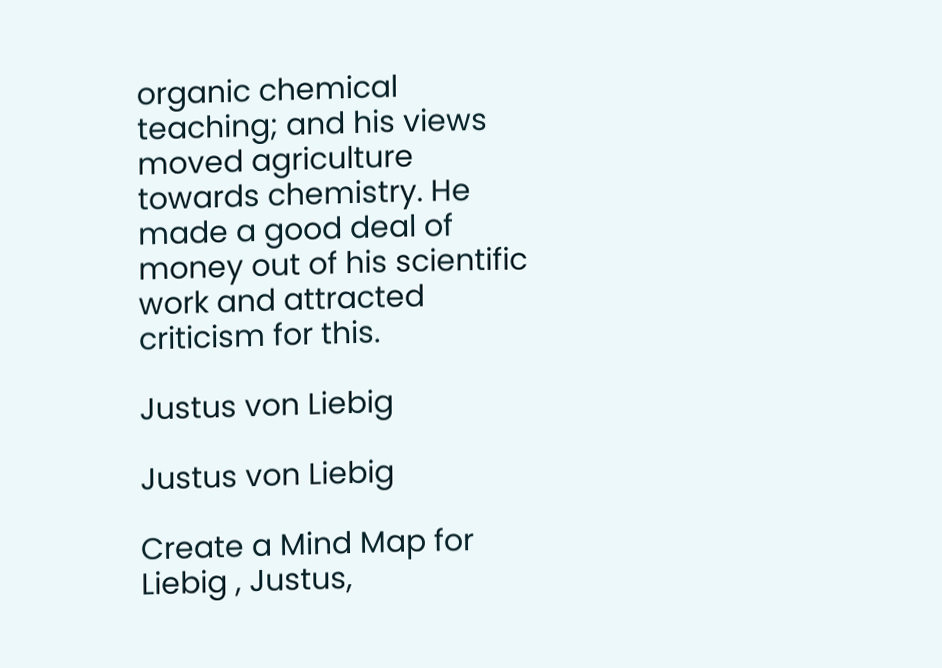organic chemical teaching; and his views moved agriculture towards chemistry. He made a good deal of money out of his scientific work and attracted criticism for this.

Justus von Liebig

Justus von Liebig

Create a Mind Map for Liebig , Justus,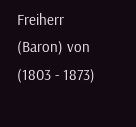Freiherr (Baron) von (1803 - 1873)